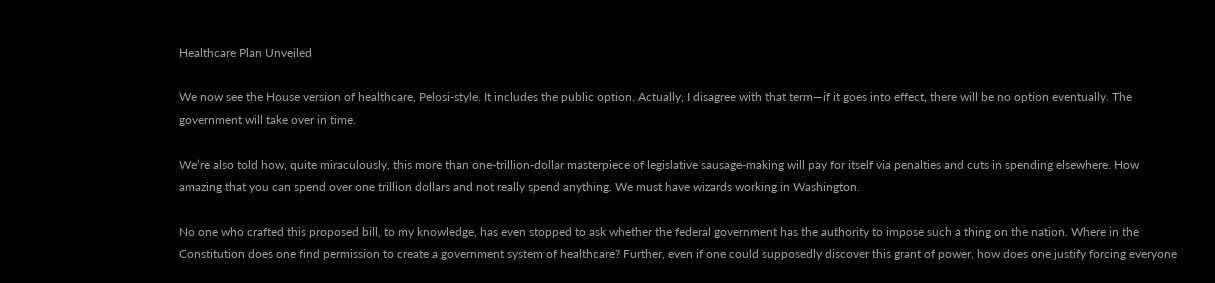Healthcare Plan Unveiled

We now see the House version of healthcare, Pelosi-style. It includes the public option. Actually, I disagree with that term—if it goes into effect, there will be no option eventually. The government will take over in time.

We’re also told how, quite miraculously, this more than one-trillion-dollar masterpiece of legislative sausage-making will pay for itself via penalties and cuts in spending elsewhere. How amazing that you can spend over one trillion dollars and not really spend anything. We must have wizards working in Washington.

No one who crafted this proposed bill, to my knowledge, has even stopped to ask whether the federal government has the authority to impose such a thing on the nation. Where in the Constitution does one find permission to create a government system of healthcare? Further, even if one could supposedly discover this grant of power, how does one justify forcing everyone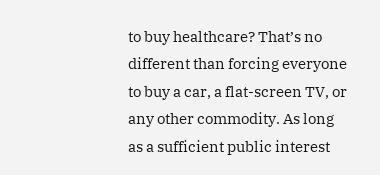to buy healthcare? That’s no different than forcing everyone to buy a car, a flat-screen TV, or any other commodity. As long as a sufficient public interest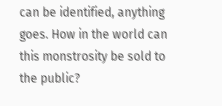can be identified, anything goes. How in the world can this monstrosity be sold to the public?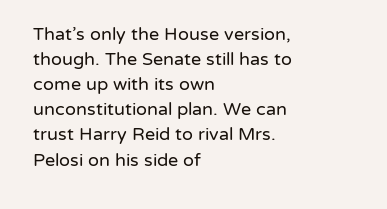That’s only the House version, though. The Senate still has to come up with its own unconstitutional plan. We can trust Harry Reid to rival Mrs. Pelosi on his side of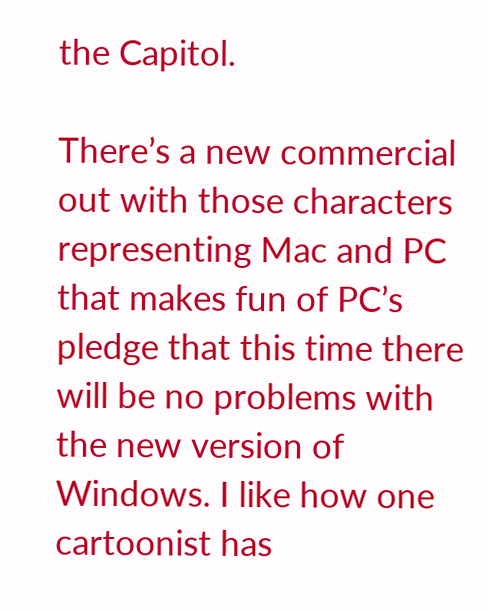the Capitol.

There’s a new commercial out with those characters representing Mac and PC that makes fun of PC’s pledge that this time there will be no problems with the new version of Windows. I like how one cartoonist has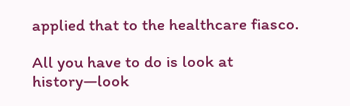applied that to the healthcare fiasco.

All you have to do is look at history—look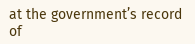at the government’s record of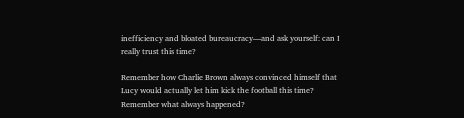inefficiency and bloated bureaucracy—and ask yourself: can I really trust this time?

Remember how Charlie Brown always convinced himself that Lucy would actually let him kick the football this time? Remember what always happened?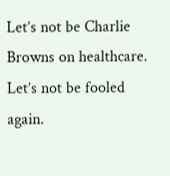Let’s not be Charlie Browns on healthcare. Let’s not be fooled again.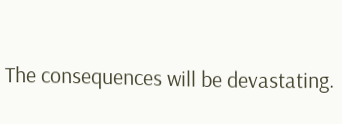The consequences will be devastating.